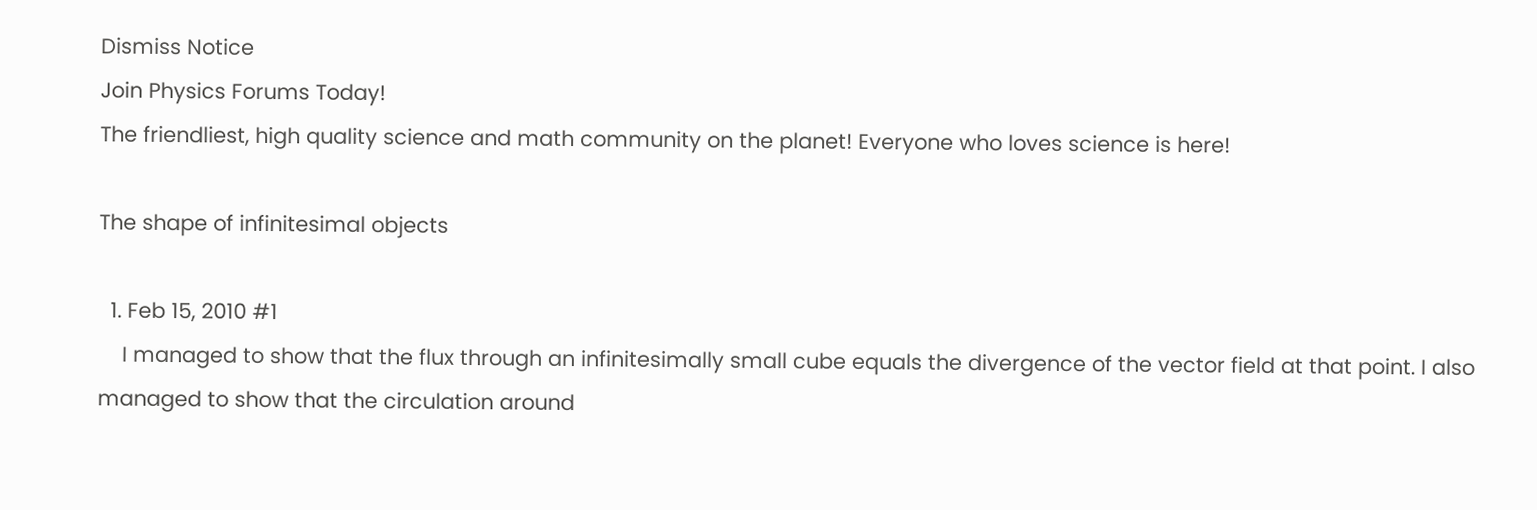Dismiss Notice
Join Physics Forums Today!
The friendliest, high quality science and math community on the planet! Everyone who loves science is here!

The shape of infinitesimal objects

  1. Feb 15, 2010 #1
    I managed to show that the flux through an infinitesimally small cube equals the divergence of the vector field at that point. I also managed to show that the circulation around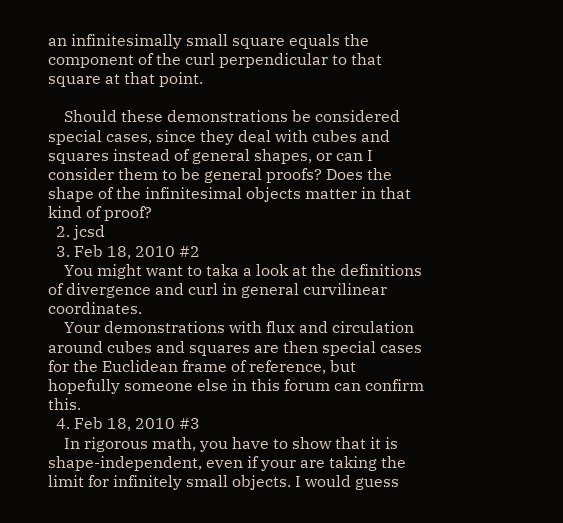an infinitesimally small square equals the component of the curl perpendicular to that square at that point.

    Should these demonstrations be considered special cases, since they deal with cubes and squares instead of general shapes, or can I consider them to be general proofs? Does the shape of the infinitesimal objects matter in that kind of proof?
  2. jcsd
  3. Feb 18, 2010 #2
    You might want to taka a look at the definitions of divergence and curl in general curvilinear coordinates.
    Your demonstrations with flux and circulation around cubes and squares are then special cases for the Euclidean frame of reference, but hopefully someone else in this forum can confirm this.
  4. Feb 18, 2010 #3
    In rigorous math, you have to show that it is shape-independent, even if your are taking the limit for infinitely small objects. I would guess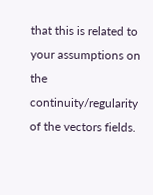that this is related to your assumptions on the continuity/regularity of the vectors fields.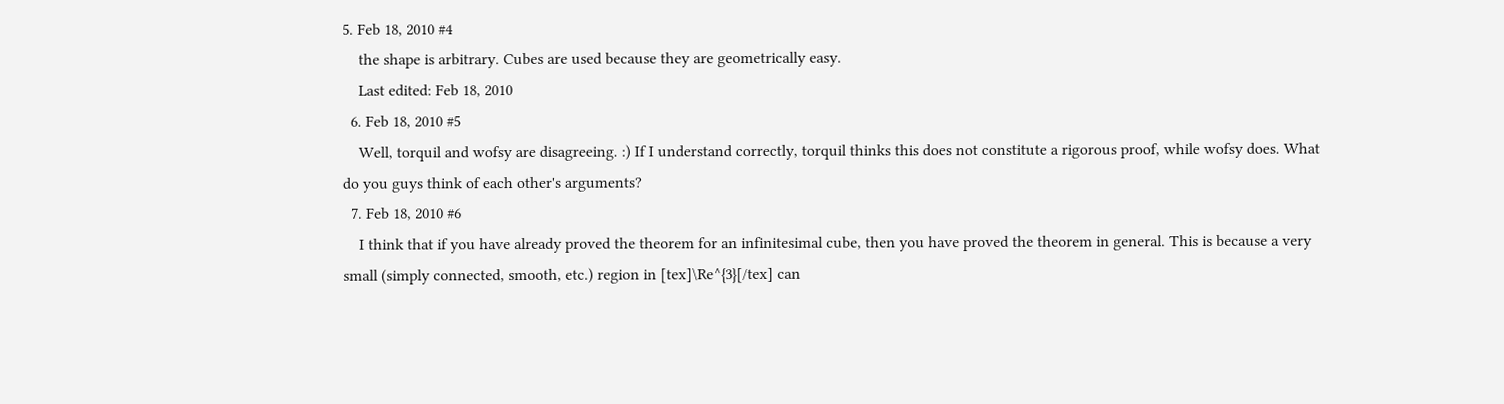5. Feb 18, 2010 #4
    the shape is arbitrary. Cubes are used because they are geometrically easy.
    Last edited: Feb 18, 2010
  6. Feb 18, 2010 #5
    Well, torquil and wofsy are disagreeing. :) If I understand correctly, torquil thinks this does not constitute a rigorous proof, while wofsy does. What do you guys think of each other's arguments?
  7. Feb 18, 2010 #6
    I think that if you have already proved the theorem for an infinitesimal cube, then you have proved the theorem in general. This is because a very small (simply connected, smooth, etc.) region in [tex]\Re^{3}[/tex] can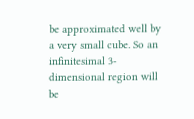be approximated well by a very small cube. So an infinitesimal 3-dimensional region will be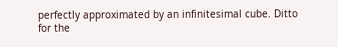perfectly approximated by an infinitesimal cube. Ditto for the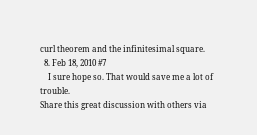curl theorem and the infinitesimal square.
  8. Feb 18, 2010 #7
    I sure hope so. That would save me a lot of trouble.
Share this great discussion with others via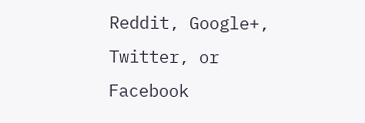Reddit, Google+, Twitter, or Facebook